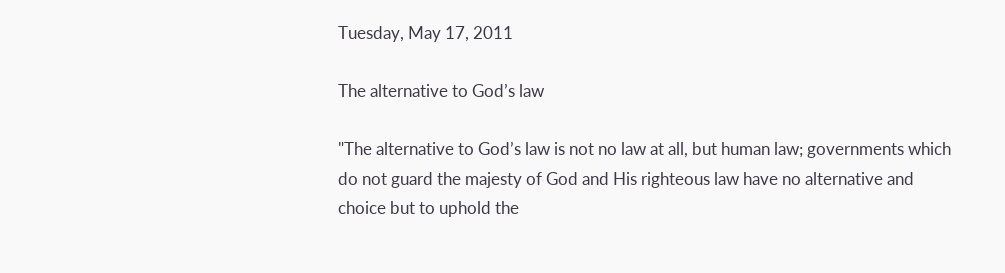Tuesday, May 17, 2011

The alternative to God’s law

"The alternative to God’s law is not no law at all, but human law; governments which do not guard the majesty of God and His righteous law have no alternative and choice but to uphold the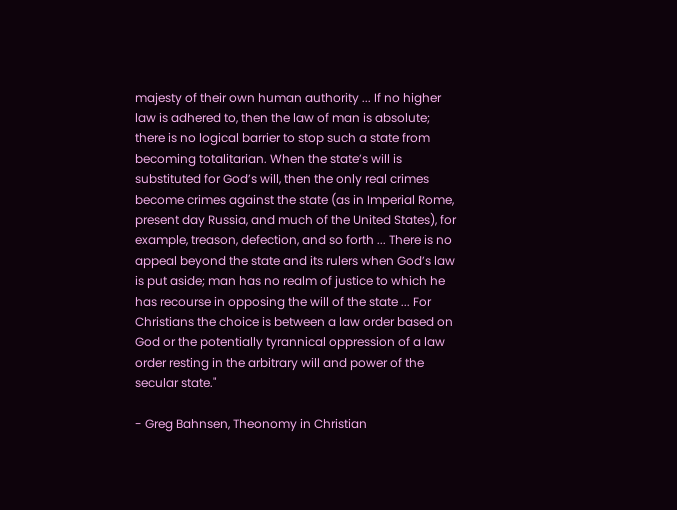majesty of their own human authority ... If no higher law is adhered to, then the law of man is absolute; there is no logical barrier to stop such a state from becoming totalitarian. When the state’s will is substituted for God’s will, then the only real crimes become crimes against the state (as in Imperial Rome, present day Russia, and much of the United States), for example, treason, defection, and so forth ... There is no appeal beyond the state and its rulers when God’s law is put aside; man has no realm of justice to which he has recourse in opposing the will of the state ... For Christians the choice is between a law order based on God or the potentially tyrannical oppression of a law order resting in the arbitrary will and power of the secular state."

- Greg Bahnsen, Theonomy in Christian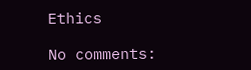Ethics

No comments: